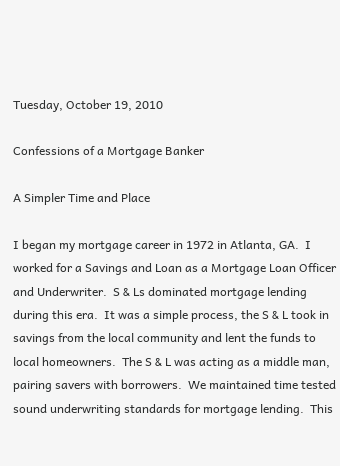Tuesday, October 19, 2010

Confessions of a Mortgage Banker

A Simpler Time and Place

I began my mortgage career in 1972 in Atlanta, GA.  I worked for a Savings and Loan as a Mortgage Loan Officer and Underwriter.  S & Ls dominated mortgage lending during this era.  It was a simple process, the S & L took in savings from the local community and lent the funds to local homeowners.  The S & L was acting as a middle man, pairing savers with borrowers.  We maintained time tested sound underwriting standards for mortgage lending.  This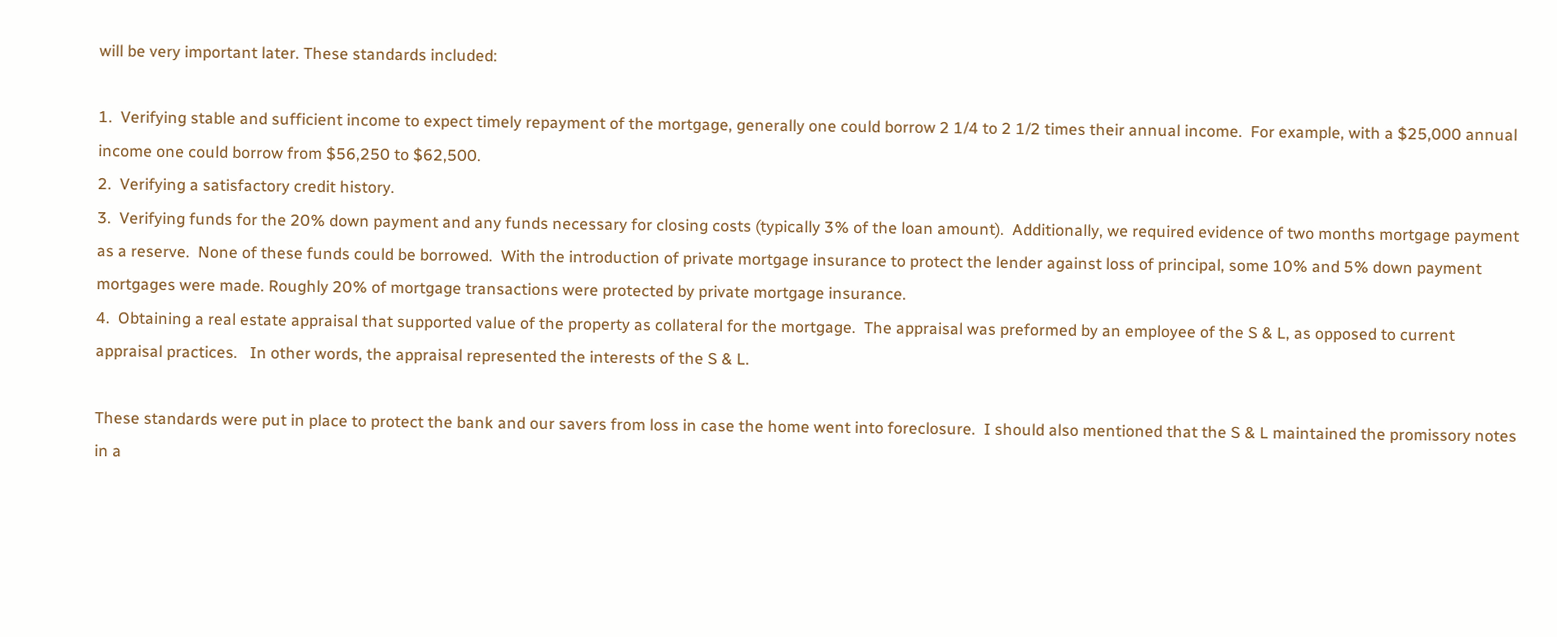will be very important later. These standards included:

1.  Verifying stable and sufficient income to expect timely repayment of the mortgage, generally one could borrow 2 1/4 to 2 1/2 times their annual income.  For example, with a $25,000 annual income one could borrow from $56,250 to $62,500.
2.  Verifying a satisfactory credit history.
3.  Verifying funds for the 20% down payment and any funds necessary for closing costs (typically 3% of the loan amount).  Additionally, we required evidence of two months mortgage payment as a reserve.  None of these funds could be borrowed.  With the introduction of private mortgage insurance to protect the lender against loss of principal, some 10% and 5% down payment mortgages were made. Roughly 20% of mortgage transactions were protected by private mortgage insurance.
4.  Obtaining a real estate appraisal that supported value of the property as collateral for the mortgage.  The appraisal was preformed by an employee of the S & L, as opposed to current appraisal practices.   In other words, the appraisal represented the interests of the S & L.

These standards were put in place to protect the bank and our savers from loss in case the home went into foreclosure.  I should also mentioned that the S & L maintained the promissory notes in a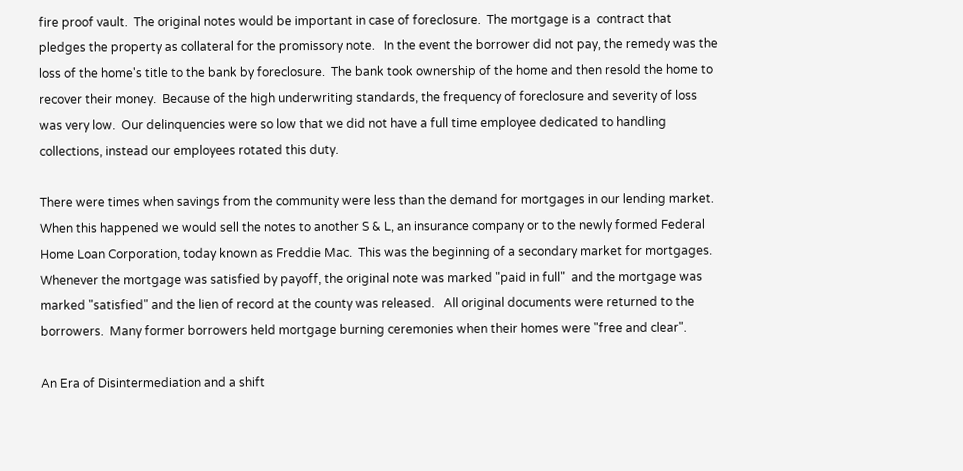fire proof vault.  The original notes would be important in case of foreclosure.  The mortgage is a  contract that pledges the property as collateral for the promissory note.   In the event the borrower did not pay, the remedy was the loss of the home's title to the bank by foreclosure.  The bank took ownership of the home and then resold the home to recover their money.  Because of the high underwriting standards, the frequency of foreclosure and severity of loss was very low.  Our delinquencies were so low that we did not have a full time employee dedicated to handling collections, instead our employees rotated this duty.

There were times when savings from the community were less than the demand for mortgages in our lending market.  When this happened we would sell the notes to another S & L, an insurance company or to the newly formed Federal Home Loan Corporation, today known as Freddie Mac.  This was the beginning of a secondary market for mortgages.
Whenever the mortgage was satisfied by payoff, the original note was marked "paid in full"  and the mortgage was marked "satisfied" and the lien of record at the county was released.   All original documents were returned to the borrowers.  Many former borrowers held mortgage burning ceremonies when their homes were "free and clear".

An Era of Disintermediation and a shift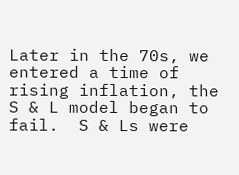Later in the 70s, we entered a time of rising inflation, the S & L model began to fail.  S & Ls were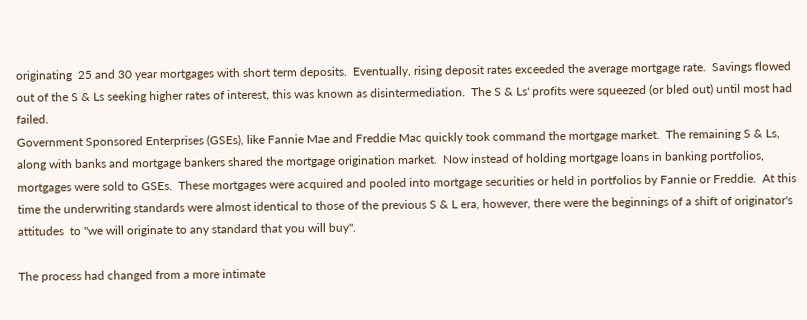originating  25 and 30 year mortgages with short term deposits.  Eventually, rising deposit rates exceeded the average mortgage rate.  Savings flowed out of the S & Ls seeking higher rates of interest, this was known as disintermediation.  The S & Ls' profits were squeezed (or bled out) until most had failed.
Government Sponsored Enterprises (GSEs), like Fannie Mae and Freddie Mac quickly took command the mortgage market.  The remaining S & Ls, along with banks and mortgage bankers shared the mortgage origination market.  Now instead of holding mortgage loans in banking portfolios, mortgages were sold to GSEs.  These mortgages were acquired and pooled into mortgage securities or held in portfolios by Fannie or Freddie.  At this time the underwriting standards were almost identical to those of the previous S & L era, however, there were the beginnings of a shift of originator's attitudes  to "we will originate to any standard that you will buy".

The process had changed from a more intimate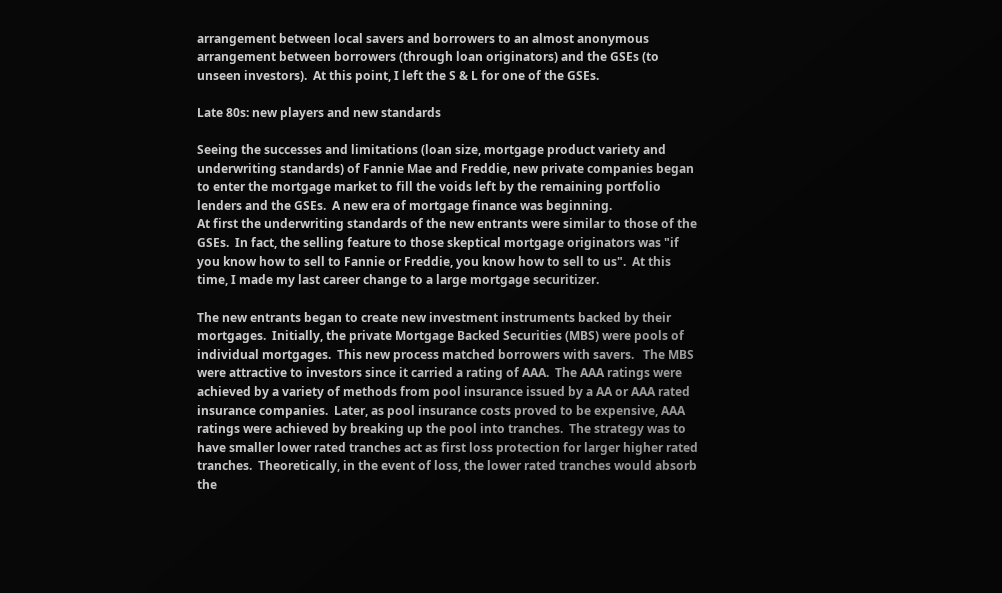arrangement between local savers and borrowers to an almost anonymous arrangement between borrowers (through loan originators) and the GSEs (to unseen investors).  At this point, I left the S & L for one of the GSEs.

Late 80s: new players and new standards

Seeing the successes and limitations (loan size, mortgage product variety and underwriting standards) of Fannie Mae and Freddie, new private companies began to enter the mortgage market to fill the voids left by the remaining portfolio lenders and the GSEs.  A new era of mortgage finance was beginning.
At first the underwriting standards of the new entrants were similar to those of the GSEs.  In fact, the selling feature to those skeptical mortgage originators was "if you know how to sell to Fannie or Freddie, you know how to sell to us".  At this time, I made my last career change to a large mortgage securitizer.

The new entrants began to create new investment instruments backed by their mortgages.  Initially, the private Mortgage Backed Securities (MBS) were pools of individual mortgages.  This new process matched borrowers with savers.   The MBS were attractive to investors since it carried a rating of AAA.  The AAA ratings were achieved by a variety of methods from pool insurance issued by a AA or AAA rated insurance companies.  Later, as pool insurance costs proved to be expensive, AAA ratings were achieved by breaking up the pool into tranches.  The strategy was to have smaller lower rated tranches act as first loss protection for larger higher rated tranches.  Theoretically, in the event of loss, the lower rated tranches would absorb the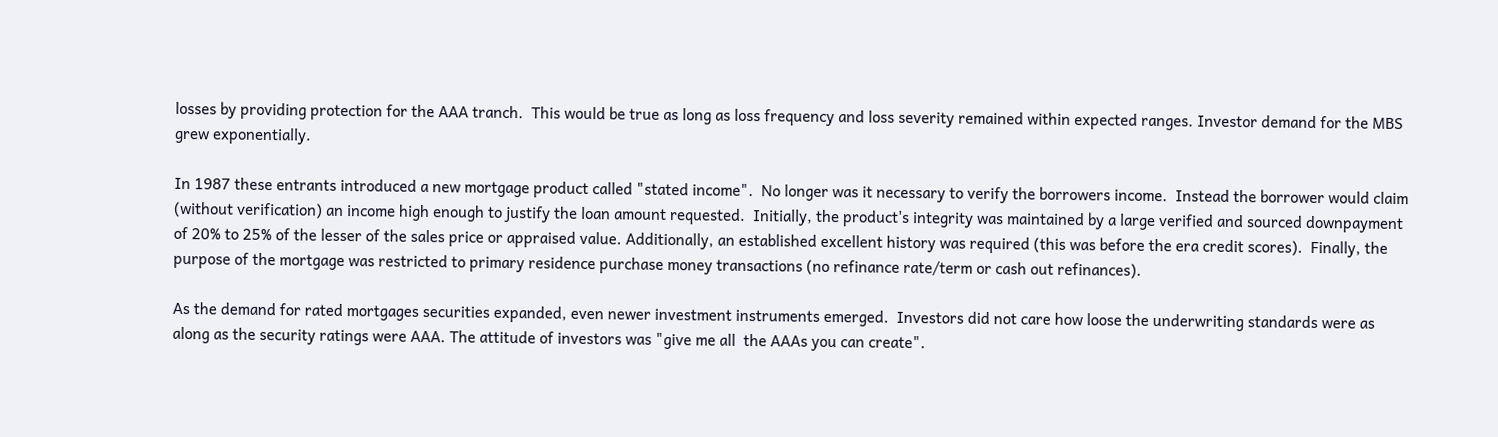losses by providing protection for the AAA tranch.  This would be true as long as loss frequency and loss severity remained within expected ranges. Investor demand for the MBS grew exponentially.

In 1987 these entrants introduced a new mortgage product called "stated income".  No longer was it necessary to verify the borrowers income.  Instead the borrower would claim (without verification) an income high enough to justify the loan amount requested.  Initially, the product's integrity was maintained by a large verified and sourced downpayment of 20% to 25% of the lesser of the sales price or appraised value. Additionally, an established excellent history was required (this was before the era credit scores).  Finally, the purpose of the mortgage was restricted to primary residence purchase money transactions (no refinance rate/term or cash out refinances).

As the demand for rated mortgages securities expanded, even newer investment instruments emerged.  Investors did not care how loose the underwriting standards were as along as the security ratings were AAA. The attitude of investors was "give me all  the AAAs you can create".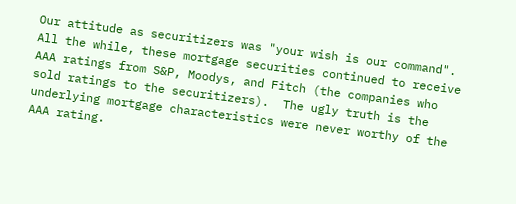Our attitude as securitizers was "your wish is our command".   All the while, these mortgage securities continued to receive AAA ratings from S&P, Moodys, and Fitch (the companies who sold ratings to the securitizers).  The ugly truth is the underlying mortgage characteristics were never worthy of the AAA rating.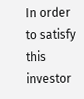In order to satisfy this investor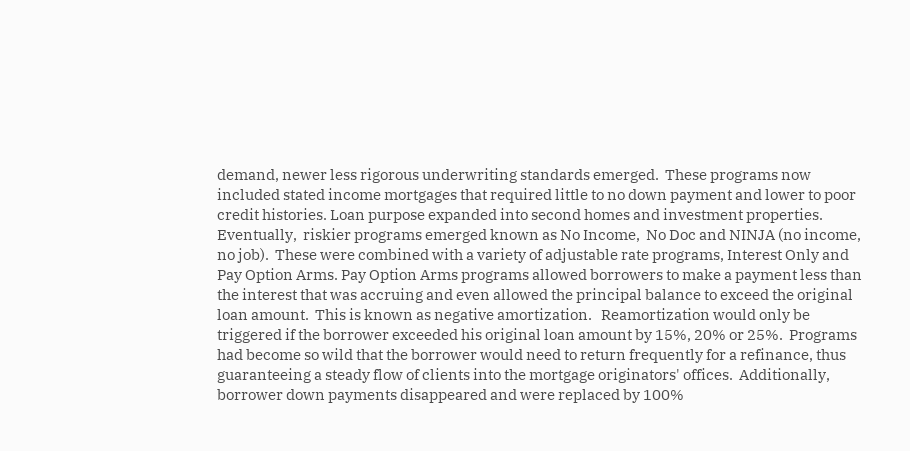demand, newer less rigorous underwriting standards emerged.  These programs now included stated income mortgages that required little to no down payment and lower to poor credit histories. Loan purpose expanded into second homes and investment properties.  Eventually,  riskier programs emerged known as No Income,  No Doc and NINJA (no income, no job).  These were combined with a variety of adjustable rate programs, Interest Only and Pay Option Arms. Pay Option Arms programs allowed borrowers to make a payment less than the interest that was accruing and even allowed the principal balance to exceed the original loan amount.  This is known as negative amortization.   Reamortization would only be triggered if the borrower exceeded his original loan amount by 15%, 20% or 25%.  Programs had become so wild that the borrower would need to return frequently for a refinance, thus guaranteeing a steady flow of clients into the mortgage originators' offices.  Additionally, borrower down payments disappeared and were replaced by 100%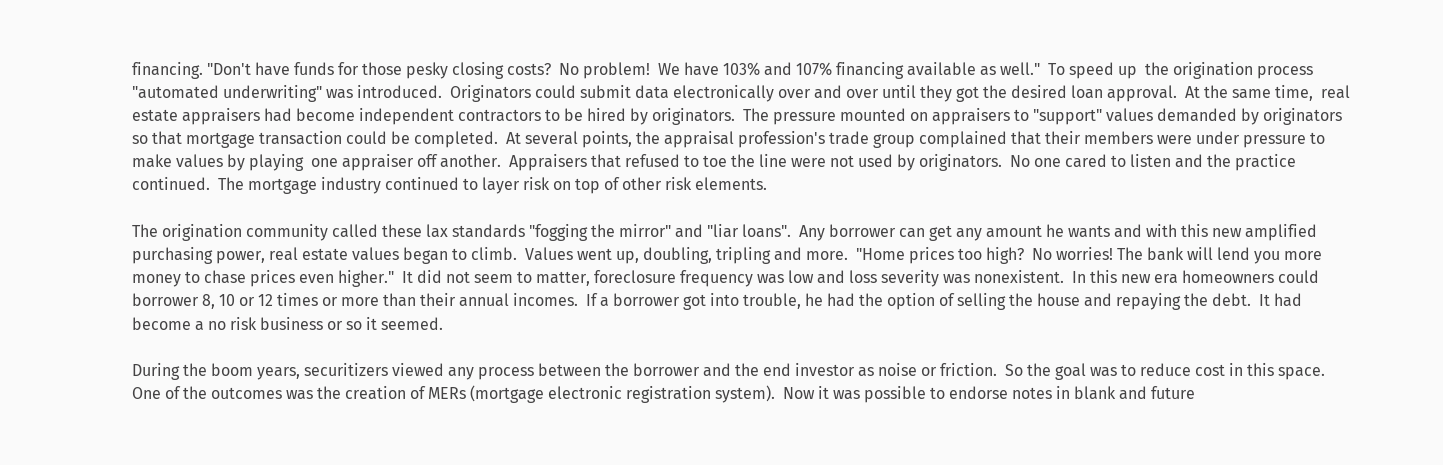financing. "Don't have funds for those pesky closing costs?  No problem!  We have 103% and 107% financing available as well."  To speed up  the origination process "automated underwriting" was introduced.  Originators could submit data electronically over and over until they got the desired loan approval.  At the same time,  real estate appraisers had become independent contractors to be hired by originators.  The pressure mounted on appraisers to "support" values demanded by originators so that mortgage transaction could be completed.  At several points, the appraisal profession's trade group complained that their members were under pressure to make values by playing  one appraiser off another.  Appraisers that refused to toe the line were not used by originators.  No one cared to listen and the practice continued.  The mortgage industry continued to layer risk on top of other risk elements.

The origination community called these lax standards "fogging the mirror" and "liar loans".  Any borrower can get any amount he wants and with this new amplified purchasing power, real estate values began to climb.  Values went up, doubling, tripling and more.  "Home prices too high?  No worries! The bank will lend you more money to chase prices even higher."  It did not seem to matter, foreclosure frequency was low and loss severity was nonexistent.  In this new era homeowners could borrower 8, 10 or 12 times or more than their annual incomes.  If a borrower got into trouble, he had the option of selling the house and repaying the debt.  It had become a no risk business or so it seemed.

During the boom years, securitizers viewed any process between the borrower and the end investor as noise or friction.  So the goal was to reduce cost in this space.  One of the outcomes was the creation of MERs (mortgage electronic registration system).  Now it was possible to endorse notes in blank and future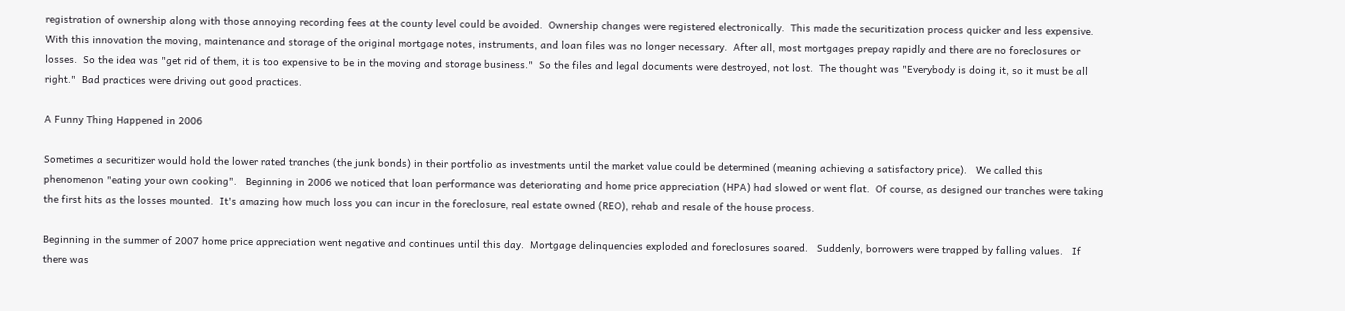registration of ownership along with those annoying recording fees at the county level could be avoided.  Ownership changes were registered electronically.  This made the securitization process quicker and less expensive.  With this innovation the moving, maintenance and storage of the original mortgage notes, instruments, and loan files was no longer necessary.  After all, most mortgages prepay rapidly and there are no foreclosures or losses.  So the idea was "get rid of them, it is too expensive to be in the moving and storage business."  So the files and legal documents were destroyed, not lost.  The thought was "Everybody is doing it, so it must be all right."  Bad practices were driving out good practices.

A Funny Thing Happened in 2006

Sometimes a securitizer would hold the lower rated tranches (the junk bonds) in their portfolio as investments until the market value could be determined (meaning achieving a satisfactory price).   We called this phenomenon "eating your own cooking".   Beginning in 2006 we noticed that loan performance was deteriorating and home price appreciation (HPA) had slowed or went flat.  Of course, as designed our tranches were taking the first hits as the losses mounted.  It's amazing how much loss you can incur in the foreclosure, real estate owned (REO), rehab and resale of the house process.

Beginning in the summer of 2007 home price appreciation went negative and continues until this day.  Mortgage delinquencies exploded and foreclosures soared.   Suddenly, borrowers were trapped by falling values.   If there was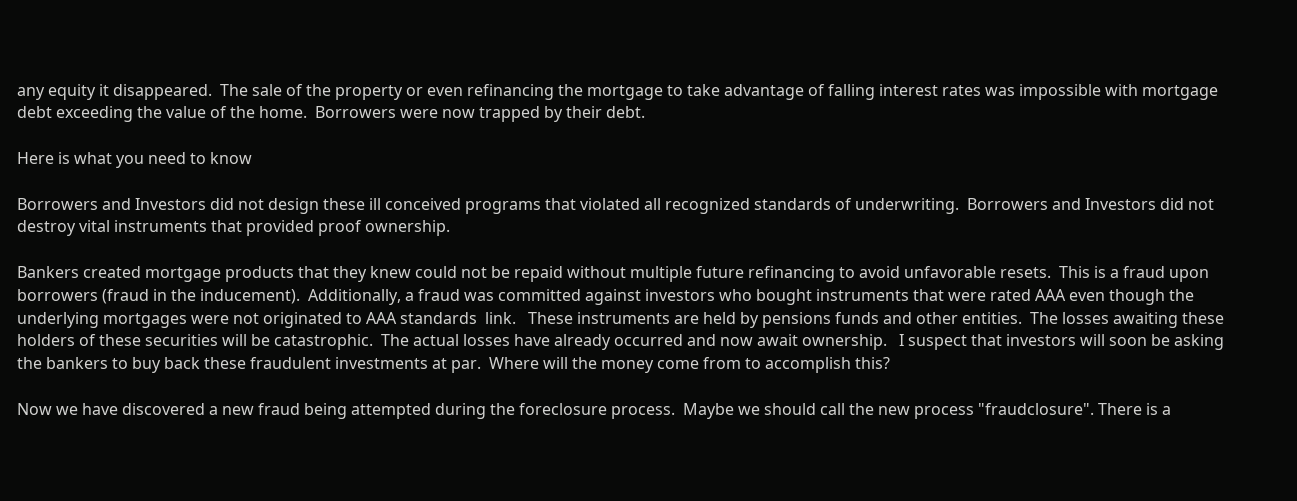any equity it disappeared.  The sale of the property or even refinancing the mortgage to take advantage of falling interest rates was impossible with mortgage debt exceeding the value of the home.  Borrowers were now trapped by their debt.

Here is what you need to know

Borrowers and Investors did not design these ill conceived programs that violated all recognized standards of underwriting.  Borrowers and Investors did not destroy vital instruments that provided proof ownership.

Bankers created mortgage products that they knew could not be repaid without multiple future refinancing to avoid unfavorable resets.  This is a fraud upon borrowers (fraud in the inducement).  Additionally, a fraud was committed against investors who bought instruments that were rated AAA even though the underlying mortgages were not originated to AAA standards  link.   These instruments are held by pensions funds and other entities.  The losses awaiting these holders of these securities will be catastrophic.  The actual losses have already occurred and now await ownership.   I suspect that investors will soon be asking the bankers to buy back these fraudulent investments at par.  Where will the money come from to accomplish this?

Now we have discovered a new fraud being attempted during the foreclosure process.  Maybe we should call the new process "fraudclosure". There is a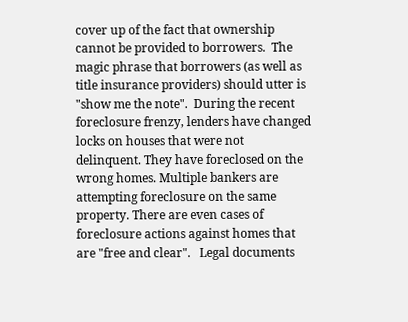cover up of the fact that ownership cannot be provided to borrowers.  The magic phrase that borrowers (as well as title insurance providers) should utter is "show me the note".  During the recent foreclosure frenzy, lenders have changed locks on houses that were not delinquent. They have foreclosed on the wrong homes. Multiple bankers are attempting foreclosure on the same property. There are even cases of foreclosure actions against homes that are "free and clear".   Legal documents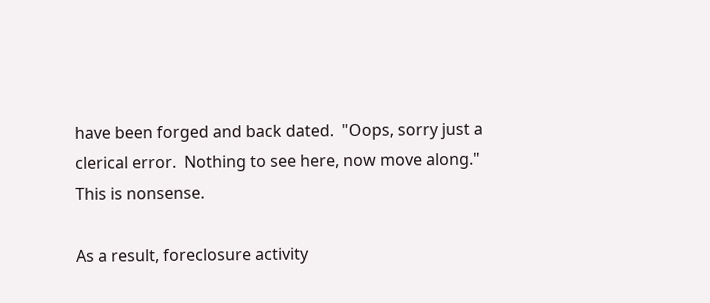have been forged and back dated.  "Oops, sorry just a clerical error.  Nothing to see here, now move along."  This is nonsense.

As a result, foreclosure activity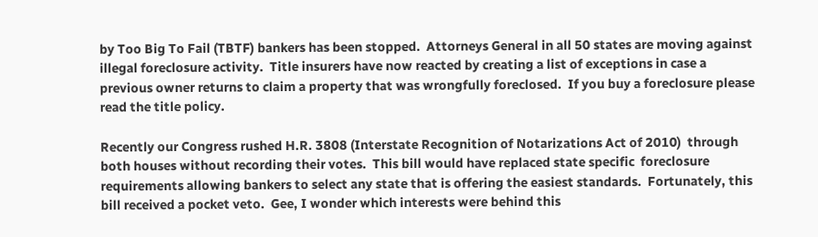by Too Big To Fail (TBTF) bankers has been stopped.  Attorneys General in all 50 states are moving against illegal foreclosure activity.  Title insurers have now reacted by creating a list of exceptions in case a previous owner returns to claim a property that was wrongfully foreclosed.  If you buy a foreclosure please read the title policy.

Recently our Congress rushed H.R. 3808 (Interstate Recognition of Notarizations Act of 2010)  through both houses without recording their votes.  This bill would have replaced state specific  foreclosure requirements allowing bankers to select any state that is offering the easiest standards.  Fortunately, this bill received a pocket veto.  Gee, I wonder which interests were behind this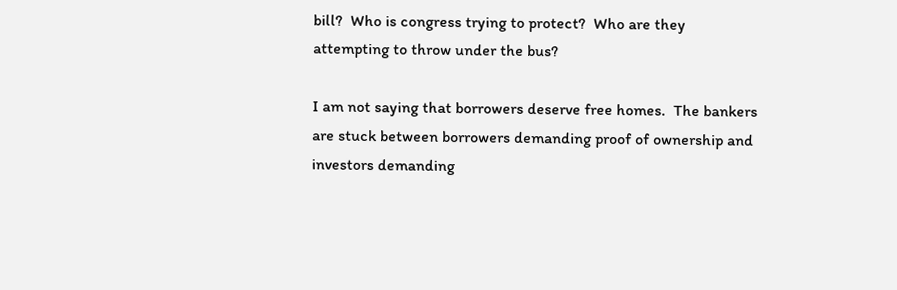bill?  Who is congress trying to protect?  Who are they attempting to throw under the bus?

I am not saying that borrowers deserve free homes.  The bankers are stuck between borrowers demanding proof of ownership and investors demanding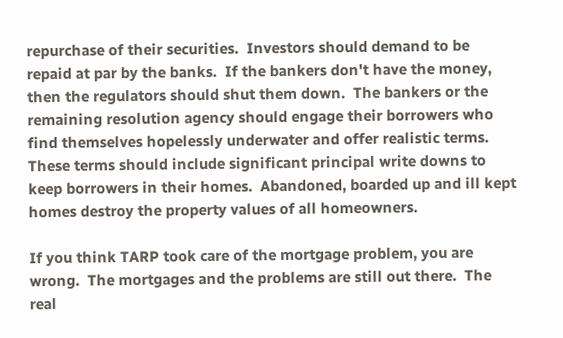repurchase of their securities.  Investors should demand to be repaid at par by the banks.  If the bankers don't have the money, then the regulators should shut them down.  The bankers or the remaining resolution agency should engage their borrowers who find themselves hopelessly underwater and offer realistic terms. These terms should include significant principal write downs to keep borrowers in their homes.  Abandoned, boarded up and ill kept homes destroy the property values of all homeowners.

If you think TARP took care of the mortgage problem, you are wrong.  The mortgages and the problems are still out there.  The real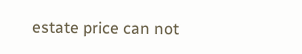estate price can not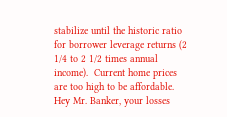stabilize until the historic ratio for borrower leverage returns (2 1/4 to 2 1/2 times annual income).  Current home prices are too high to be affordable.  Hey Mr. Banker, your losses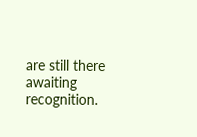are still there awaiting recognition.